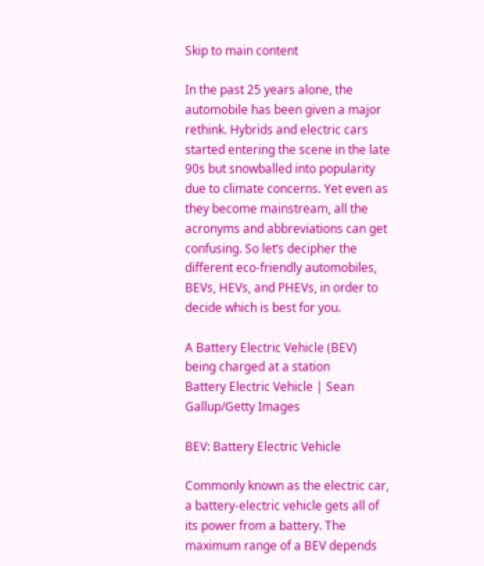Skip to main content

In the past 25 years alone, the automobile has been given a major rethink. Hybrids and electric cars started entering the scene in the late 90s but snowballed into popularity due to climate concerns. Yet even as they become mainstream, all the acronyms and abbreviations can get confusing. So let’s decipher the different eco-friendly automobiles, BEVs, HEVs, and PHEVs, in order to decide which is best for you.

A Battery Electric Vehicle (BEV) being charged at a station
Battery Electric Vehicle | Sean Gallup/Getty Images

BEV: Battery Electric Vehicle

Commonly known as the electric car, a battery-electric vehicle gets all of its power from a battery. The maximum range of a BEV depends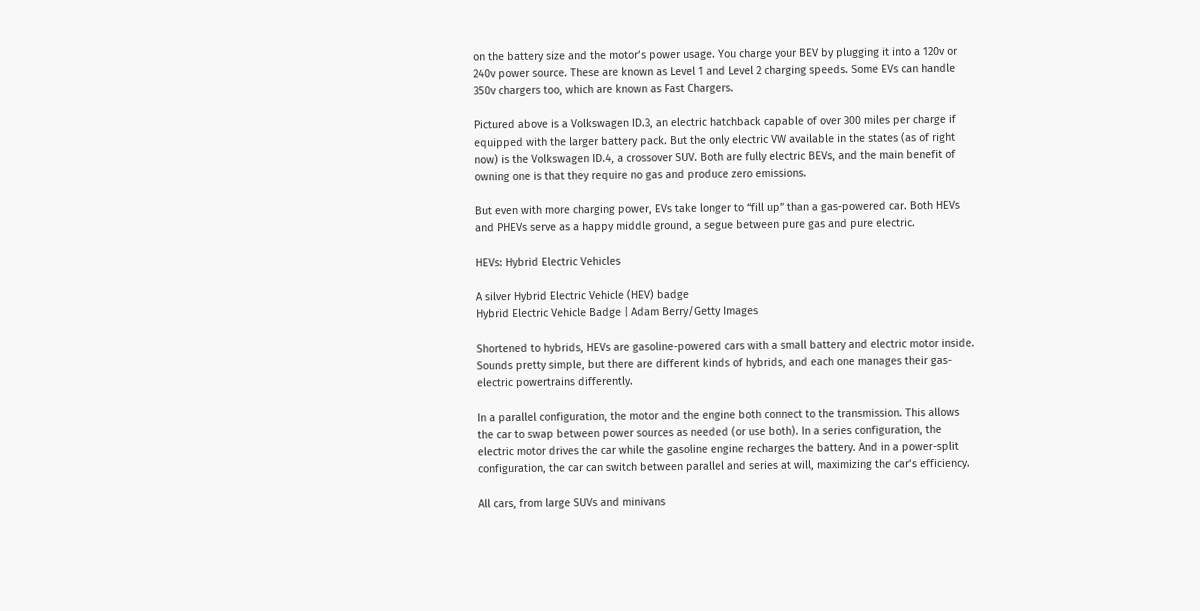on the battery size and the motor’s power usage. You charge your BEV by plugging it into a 120v or 240v power source. These are known as Level 1 and Level 2 charging speeds. Some EVs can handle 350v chargers too, which are known as Fast Chargers.

Pictured above is a Volkswagen ID.3, an electric hatchback capable of over 300 miles per charge if equipped with the larger battery pack. But the only electric VW available in the states (as of right now) is the Volkswagen ID.4, a crossover SUV. Both are fully electric BEVs, and the main benefit of owning one is that they require no gas and produce zero emissions.

But even with more charging power, EVs take longer to “fill up” than a gas-powered car. Both HEVs and PHEVs serve as a happy middle ground, a segue between pure gas and pure electric.

HEVs: Hybrid Electric Vehicles

A silver Hybrid Electric Vehicle (HEV) badge
Hybrid Electric Vehicle Badge | Adam Berry/Getty Images

Shortened to hybrids, HEVs are gasoline-powered cars with a small battery and electric motor inside. Sounds pretty simple, but there are different kinds of hybrids, and each one manages their gas-electric powertrains differently.

In a parallel configuration, the motor and the engine both connect to the transmission. This allows the car to swap between power sources as needed (or use both). In a series configuration, the electric motor drives the car while the gasoline engine recharges the battery. And in a power-split configuration, the car can switch between parallel and series at will, maximizing the car’s efficiency.

All cars, from large SUVs and minivans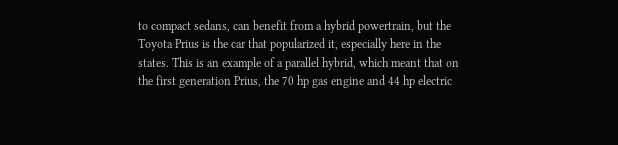to compact sedans, can benefit from a hybrid powertrain, but the Toyota Prius is the car that popularized it, especially here in the states. This is an example of a parallel hybrid, which meant that on the first generation Prius, the 70 hp gas engine and 44 hp electric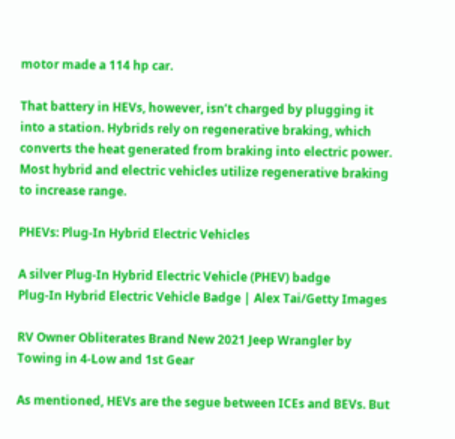motor made a 114 hp car.

That battery in HEVs, however, isn’t charged by plugging it into a station. Hybrids rely on regenerative braking, which converts the heat generated from braking into electric power. Most hybrid and electric vehicles utilize regenerative braking to increase range.

PHEVs: Plug-In Hybrid Electric Vehicles

A silver Plug-In Hybrid Electric Vehicle (PHEV) badge
Plug-In Hybrid Electric Vehicle Badge | Alex Tai/Getty Images

RV Owner Obliterates Brand New 2021 Jeep Wrangler by Towing in 4-Low and 1st Gear

As mentioned, HEVs are the segue between ICEs and BEVs. But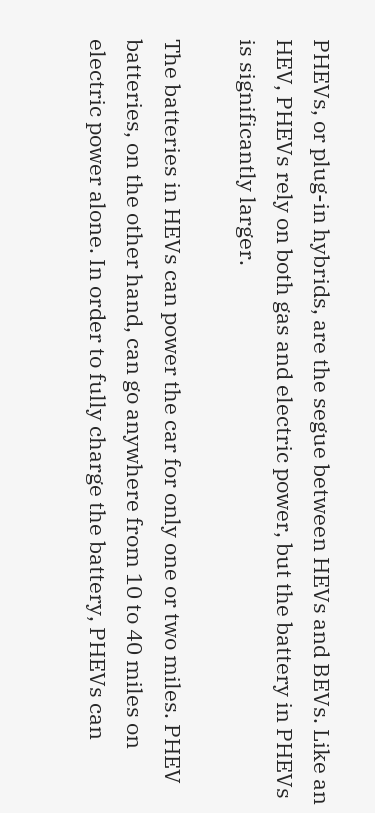PHEVs, or plug-in hybrids, are the segue between HEVs and BEVs. Like an HEV, PHEVs rely on both gas and electric power, but the battery in PHEVs is significantly larger.

The batteries in HEVs can power the car for only one or two miles. PHEV batteries, on the other hand, can go anywhere from 10 to 40 miles on electric power alone. In order to fully charge the battery, PHEVs can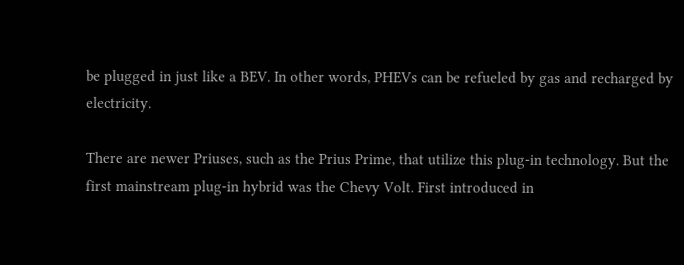be plugged in just like a BEV. In other words, PHEVs can be refueled by gas and recharged by electricity.

There are newer Priuses, such as the Prius Prime, that utilize this plug-in technology. But the first mainstream plug-in hybrid was the Chevy Volt. First introduced in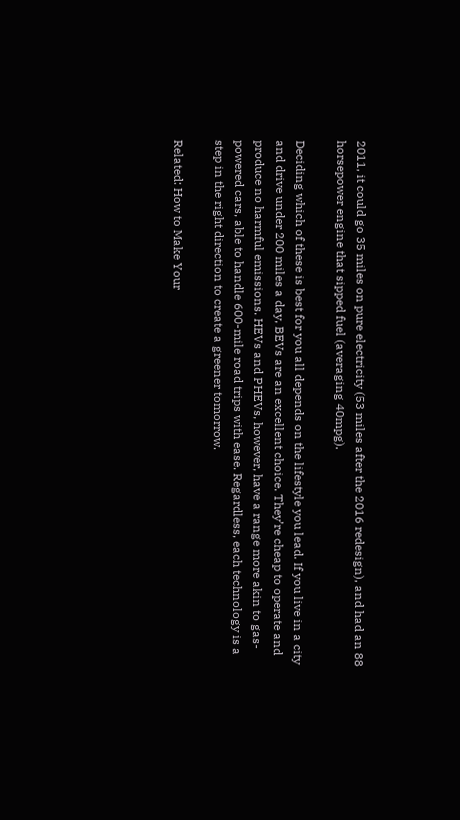2011, it could go 35 miles on pure electricity (53 miles after the 2016 redesign), and had an 88 horsepower engine that sipped fuel (averaging 40mpg).

Deciding which of these is best for you all depends on the lifestyle you lead. If you live in a city and drive under 200 miles a day, BEVs are an excellent choice. They’re cheap to operate and produce no harmful emissions. HEVs and PHEVs, however, have a range more akin to gas-powered cars, able to handle 600-mile road trips with ease. Regardless, each technology is a step in the right direction to create a greener tomorrow.

Related: How to Make Your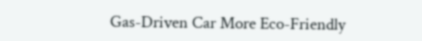Gas-Driven Car More Eco-Friendly